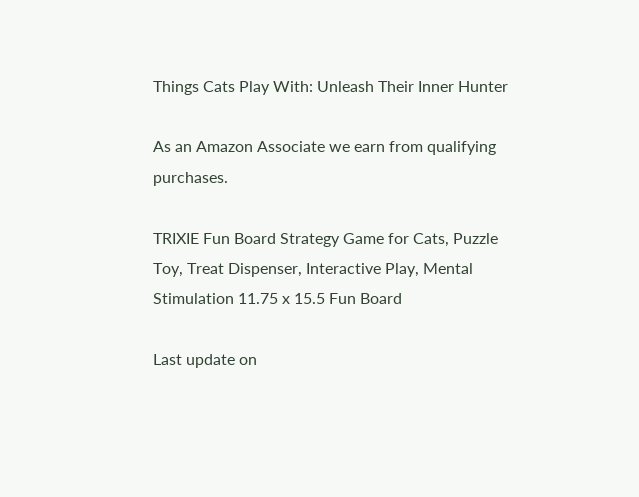Things Cats Play With: Unleash Their Inner Hunter

As an Amazon Associate we earn from qualifying purchases.

TRIXIE Fun Board Strategy Game for Cats, Puzzle Toy, Treat Dispenser, Interactive Play, Mental Stimulation 11.75 x 15.5 Fun Board

Last update on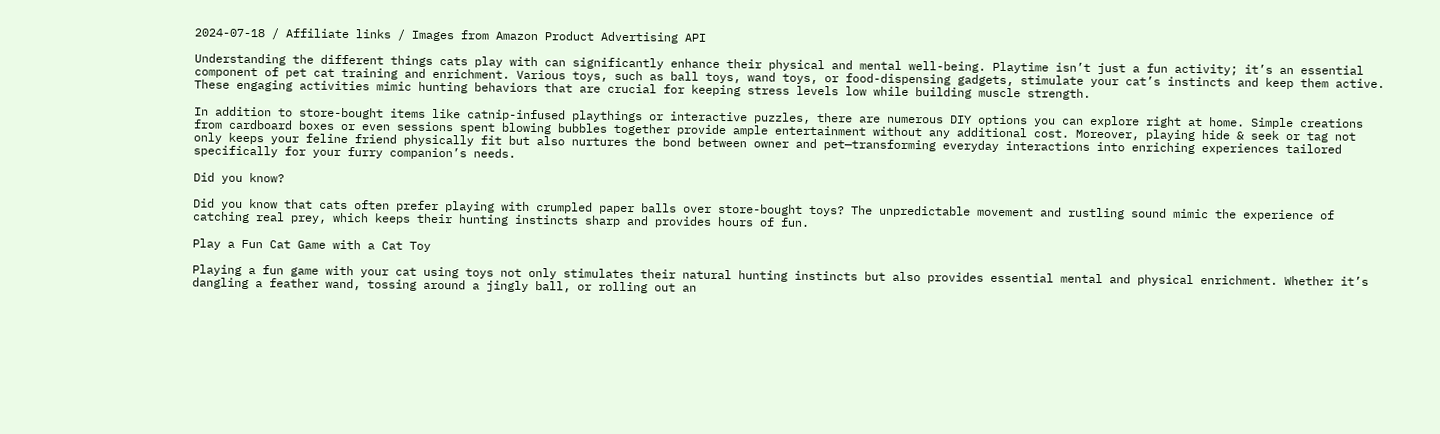2024-07-18 / Affiliate links / Images from Amazon Product Advertising API

Understanding the different things cats play with can significantly enhance their physical and mental well-being. Playtime isn’t just a fun activity; it’s an essential component of pet cat training and enrichment. Various toys, such as ball toys, wand toys, or food-dispensing gadgets, stimulate your cat’s instincts and keep them active. These engaging activities mimic hunting behaviors that are crucial for keeping stress levels low while building muscle strength.

In addition to store-bought items like catnip-infused playthings or interactive puzzles, there are numerous DIY options you can explore right at home. Simple creations from cardboard boxes or even sessions spent blowing bubbles together provide ample entertainment without any additional cost. Moreover, playing hide & seek or tag not only keeps your feline friend physically fit but also nurtures the bond between owner and pet—transforming everyday interactions into enriching experiences tailored specifically for your furry companion’s needs.

Did you know?

Did you know that cats often prefer playing with crumpled paper balls over store-bought toys? The unpredictable movement and rustling sound mimic the experience of catching real prey, which keeps their hunting instincts sharp and provides hours of fun.

Play a Fun Cat Game with a Cat Toy

Playing a fun game with your cat using toys not only stimulates their natural hunting instincts but also provides essential mental and physical enrichment. Whether it’s dangling a feather wand, tossing around a jingly ball, or rolling out an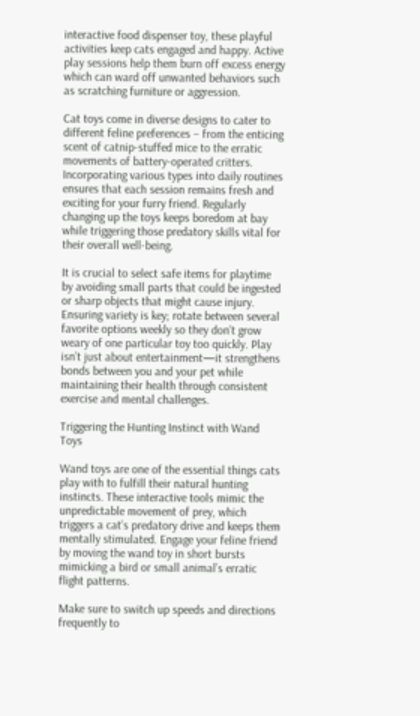interactive food dispenser toy, these playful activities keep cats engaged and happy. Active play sessions help them burn off excess energy which can ward off unwanted behaviors such as scratching furniture or aggression.

Cat toys come in diverse designs to cater to different feline preferences – from the enticing scent of catnip-stuffed mice to the erratic movements of battery-operated critters. Incorporating various types into daily routines ensures that each session remains fresh and exciting for your furry friend. Regularly changing up the toys keeps boredom at bay while triggering those predatory skills vital for their overall well-being.

It is crucial to select safe items for playtime by avoiding small parts that could be ingested or sharp objects that might cause injury. Ensuring variety is key; rotate between several favorite options weekly so they don’t grow weary of one particular toy too quickly. Play isn’t just about entertainment—it strengthens bonds between you and your pet while maintaining their health through consistent exercise and mental challenges.

Triggering the Hunting Instinct with Wand Toys

Wand toys are one of the essential things cats play with to fulfill their natural hunting instincts. These interactive tools mimic the unpredictable movement of prey, which triggers a cat’s predatory drive and keeps them mentally stimulated. Engage your feline friend by moving the wand toy in short bursts mimicking a bird or small animal’s erratic flight patterns.

Make sure to switch up speeds and directions frequently to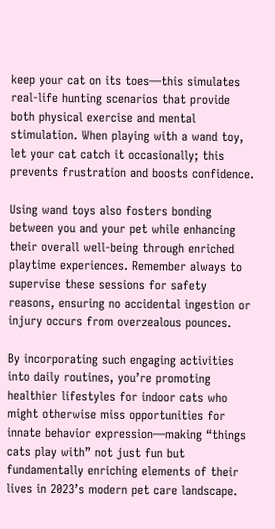keep your cat on its toes—this simulates real-life hunting scenarios that provide both physical exercise and mental stimulation. When playing with a wand toy, let your cat catch it occasionally; this prevents frustration and boosts confidence.

Using wand toys also fosters bonding between you and your pet while enhancing their overall well-being through enriched playtime experiences. Remember always to supervise these sessions for safety reasons, ensuring no accidental ingestion or injury occurs from overzealous pounces.

By incorporating such engaging activities into daily routines, you’re promoting healthier lifestyles for indoor cats who might otherwise miss opportunities for innate behavior expression—making “things cats play with” not just fun but fundamentally enriching elements of their lives in 2023’s modern pet care landscape.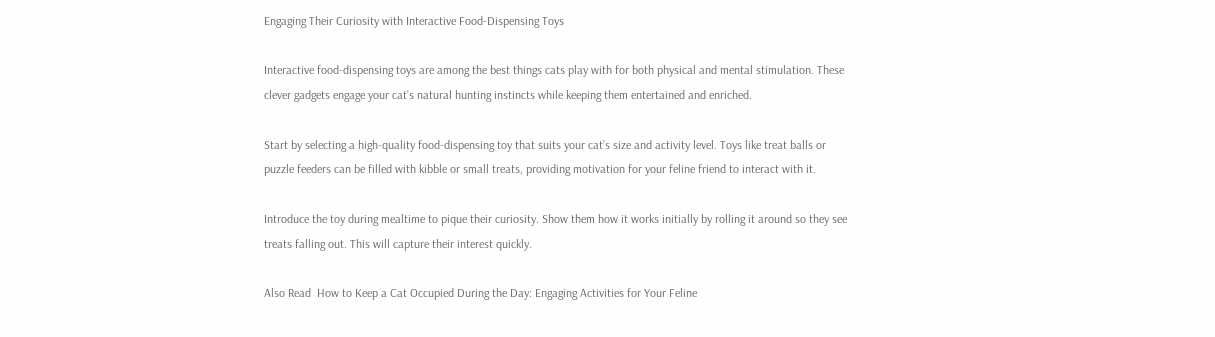Engaging Their Curiosity with Interactive Food-Dispensing Toys

Interactive food-dispensing toys are among the best things cats play with for both physical and mental stimulation. These clever gadgets engage your cat’s natural hunting instincts while keeping them entertained and enriched.

Start by selecting a high-quality food-dispensing toy that suits your cat’s size and activity level. Toys like treat balls or puzzle feeders can be filled with kibble or small treats, providing motivation for your feline friend to interact with it.

Introduce the toy during mealtime to pique their curiosity. Show them how it works initially by rolling it around so they see treats falling out. This will capture their interest quickly.

Also Read  How to Keep a Cat Occupied During the Day: Engaging Activities for Your Feline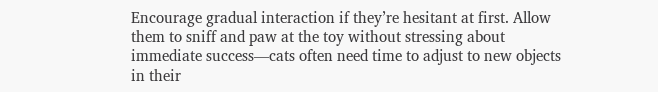Encourage gradual interaction if they’re hesitant at first. Allow them to sniff and paw at the toy without stressing about immediate success—cats often need time to adjust to new objects in their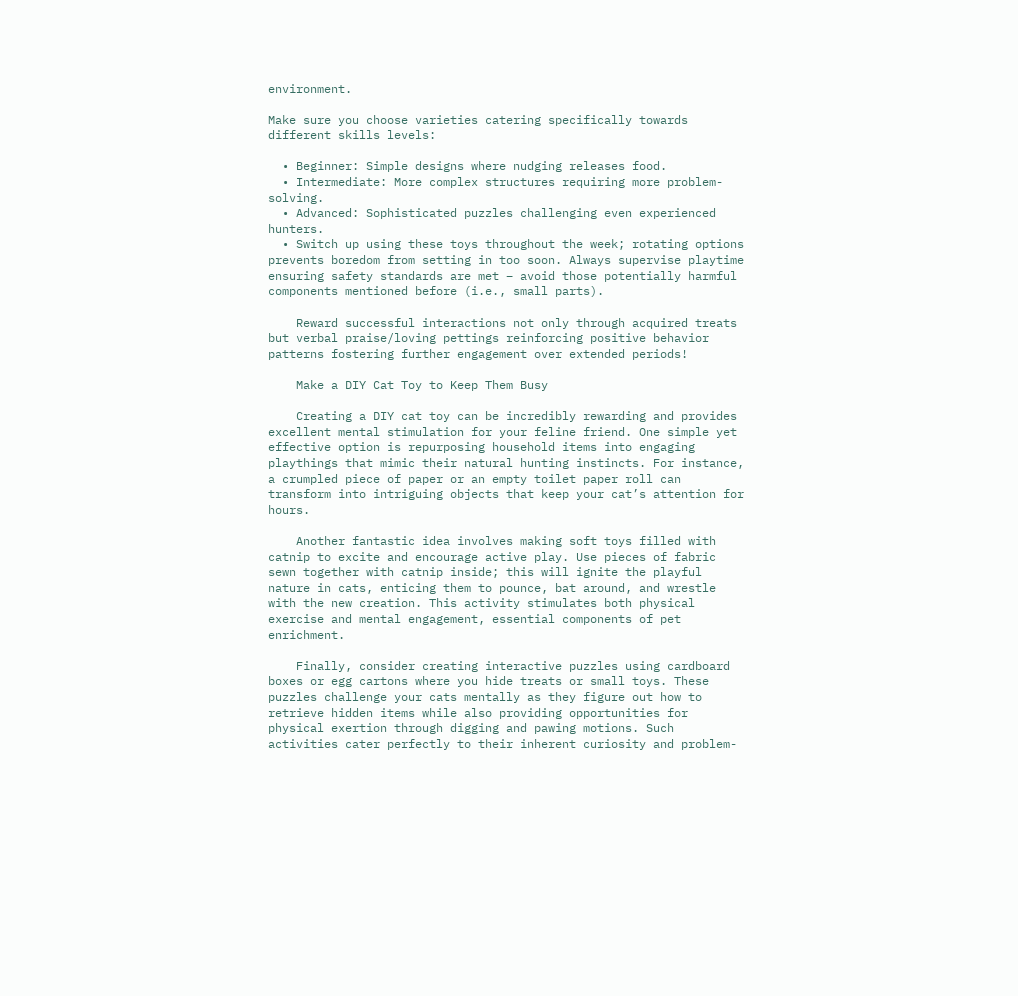environment.

Make sure you choose varieties catering specifically towards different skills levels:

  • Beginner: Simple designs where nudging releases food.
  • Intermediate: More complex structures requiring more problem-solving.
  • Advanced: Sophisticated puzzles challenging even experienced hunters.
  • Switch up using these toys throughout the week; rotating options prevents boredom from setting in too soon. Always supervise playtime ensuring safety standards are met – avoid those potentially harmful components mentioned before (i.e., small parts).

    Reward successful interactions not only through acquired treats but verbal praise/loving pettings reinforcing positive behavior patterns fostering further engagement over extended periods!

    Make a DIY Cat Toy to Keep Them Busy

    Creating a DIY cat toy can be incredibly rewarding and provides excellent mental stimulation for your feline friend. One simple yet effective option is repurposing household items into engaging playthings that mimic their natural hunting instincts. For instance, a crumpled piece of paper or an empty toilet paper roll can transform into intriguing objects that keep your cat’s attention for hours.

    Another fantastic idea involves making soft toys filled with catnip to excite and encourage active play. Use pieces of fabric sewn together with catnip inside; this will ignite the playful nature in cats, enticing them to pounce, bat around, and wrestle with the new creation. This activity stimulates both physical exercise and mental engagement, essential components of pet enrichment.

    Finally, consider creating interactive puzzles using cardboard boxes or egg cartons where you hide treats or small toys. These puzzles challenge your cats mentally as they figure out how to retrieve hidden items while also providing opportunities for physical exertion through digging and pawing motions. Such activities cater perfectly to their inherent curiosity and problem-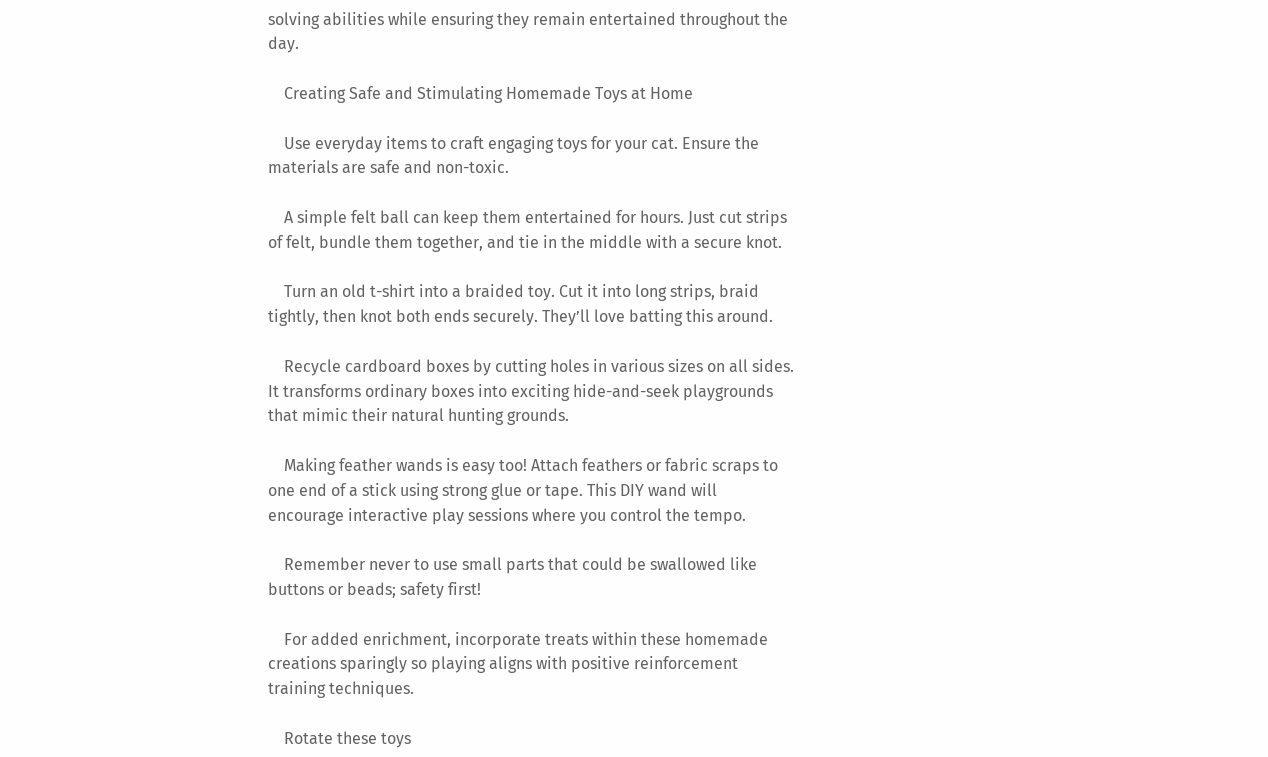solving abilities while ensuring they remain entertained throughout the day.

    Creating Safe and Stimulating Homemade Toys at Home

    Use everyday items to craft engaging toys for your cat. Ensure the materials are safe and non-toxic.

    A simple felt ball can keep them entertained for hours. Just cut strips of felt, bundle them together, and tie in the middle with a secure knot.

    Turn an old t-shirt into a braided toy. Cut it into long strips, braid tightly, then knot both ends securely. They’ll love batting this around.

    Recycle cardboard boxes by cutting holes in various sizes on all sides. It transforms ordinary boxes into exciting hide-and-seek playgrounds that mimic their natural hunting grounds.

    Making feather wands is easy too! Attach feathers or fabric scraps to one end of a stick using strong glue or tape. This DIY wand will encourage interactive play sessions where you control the tempo.

    Remember never to use small parts that could be swallowed like buttons or beads; safety first!

    For added enrichment, incorporate treats within these homemade creations sparingly so playing aligns with positive reinforcement training techniques.

    Rotate these toys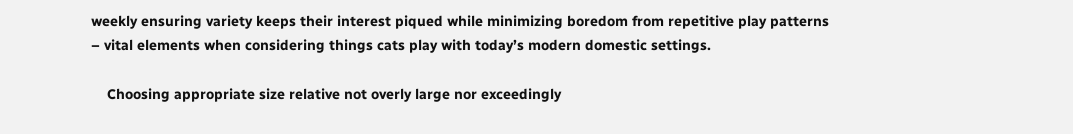weekly ensuring variety keeps their interest piqued while minimizing boredom from repetitive play patterns – vital elements when considering things cats play with today’s modern domestic settings.

    Choosing appropriate size relative not overly large nor exceedingly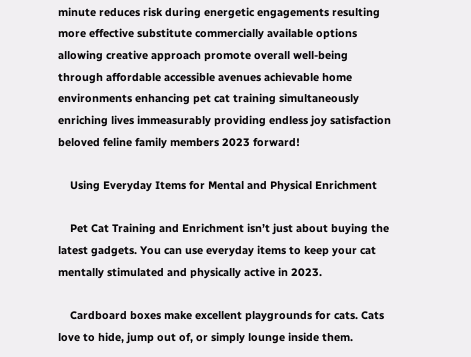minute reduces risk during energetic engagements resulting more effective substitute commercially available options allowing creative approach promote overall well-being through affordable accessible avenues achievable home environments enhancing pet cat training simultaneously enriching lives immeasurably providing endless joy satisfaction beloved feline family members 2023 forward!

    Using Everyday Items for Mental and Physical Enrichment

    Pet Cat Training and Enrichment isn’t just about buying the latest gadgets. You can use everyday items to keep your cat mentally stimulated and physically active in 2023.

    Cardboard boxes make excellent playgrounds for cats. Cats love to hide, jump out of, or simply lounge inside them.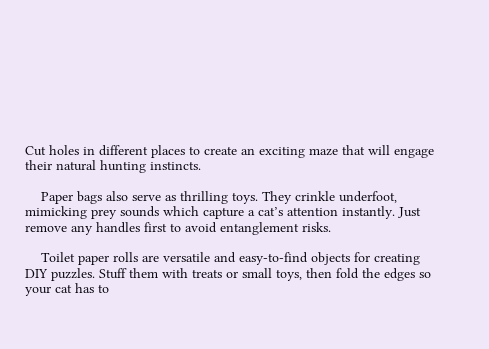Cut holes in different places to create an exciting maze that will engage their natural hunting instincts.

    Paper bags also serve as thrilling toys. They crinkle underfoot, mimicking prey sounds which capture a cat’s attention instantly. Just remove any handles first to avoid entanglement risks.

    Toilet paper rolls are versatile and easy-to-find objects for creating DIY puzzles. Stuff them with treats or small toys, then fold the edges so your cat has to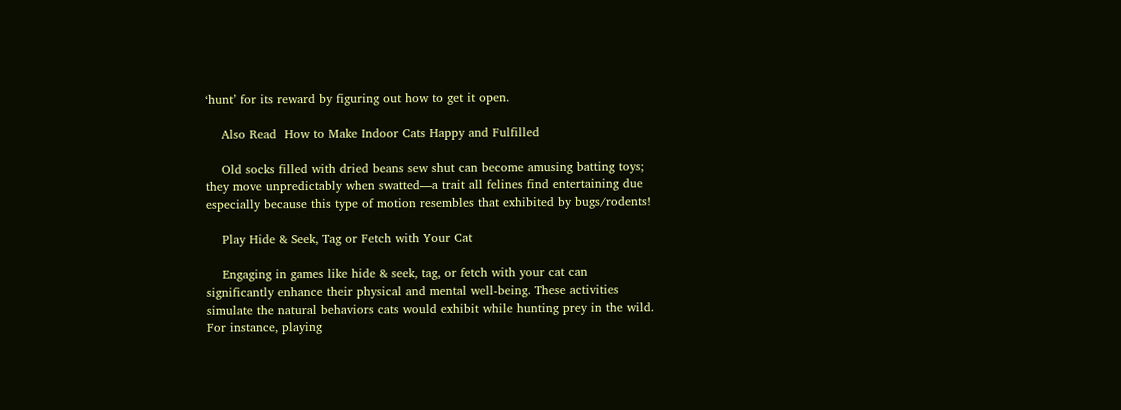‘hunt’ for its reward by figuring out how to get it open.

    Also Read  How to Make Indoor Cats Happy and Fulfilled

    Old socks filled with dried beans sew shut can become amusing batting toys; they move unpredictably when swatted—a trait all felines find entertaining due especially because this type of motion resembles that exhibited by bugs/rodents!

    Play Hide & Seek, Tag or Fetch with Your Cat

    Engaging in games like hide & seek, tag, or fetch with your cat can significantly enhance their physical and mental well-being. These activities simulate the natural behaviors cats would exhibit while hunting prey in the wild. For instance, playing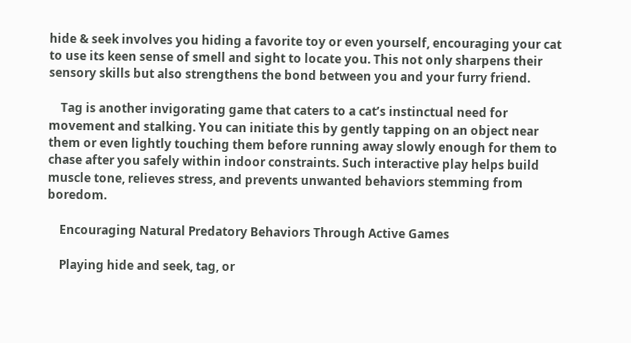hide & seek involves you hiding a favorite toy or even yourself, encouraging your cat to use its keen sense of smell and sight to locate you. This not only sharpens their sensory skills but also strengthens the bond between you and your furry friend.

    Tag is another invigorating game that caters to a cat’s instinctual need for movement and stalking. You can initiate this by gently tapping on an object near them or even lightly touching them before running away slowly enough for them to chase after you safely within indoor constraints. Such interactive play helps build muscle tone, relieves stress, and prevents unwanted behaviors stemming from boredom.

    Encouraging Natural Predatory Behaviors Through Active Games

    Playing hide and seek, tag, or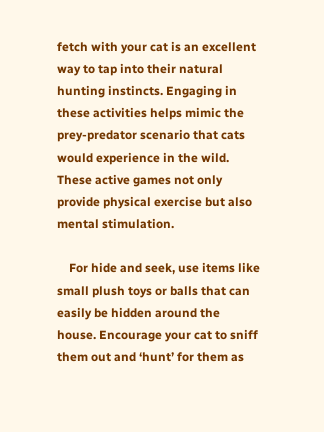fetch with your cat is an excellent way to tap into their natural hunting instincts. Engaging in these activities helps mimic the prey-predator scenario that cats would experience in the wild. These active games not only provide physical exercise but also mental stimulation.

    For hide and seek, use items like small plush toys or balls that can easily be hidden around the house. Encourage your cat to sniff them out and ‘hunt’ for them as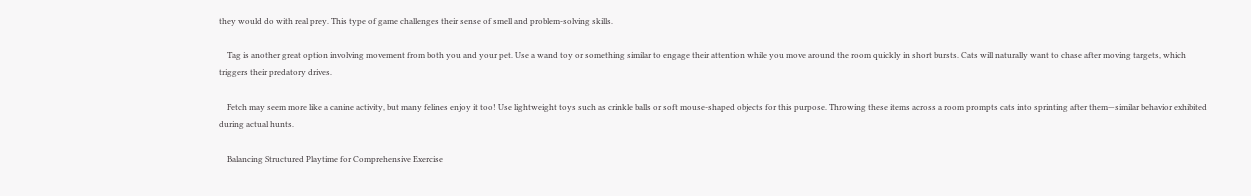they would do with real prey. This type of game challenges their sense of smell and problem-solving skills.

    Tag is another great option involving movement from both you and your pet. Use a wand toy or something similar to engage their attention while you move around the room quickly in short bursts. Cats will naturally want to chase after moving targets, which triggers their predatory drives.

    Fetch may seem more like a canine activity, but many felines enjoy it too! Use lightweight toys such as crinkle balls or soft mouse-shaped objects for this purpose. Throwing these items across a room prompts cats into sprinting after them—similar behavior exhibited during actual hunts.

    Balancing Structured Playtime for Comprehensive Exercise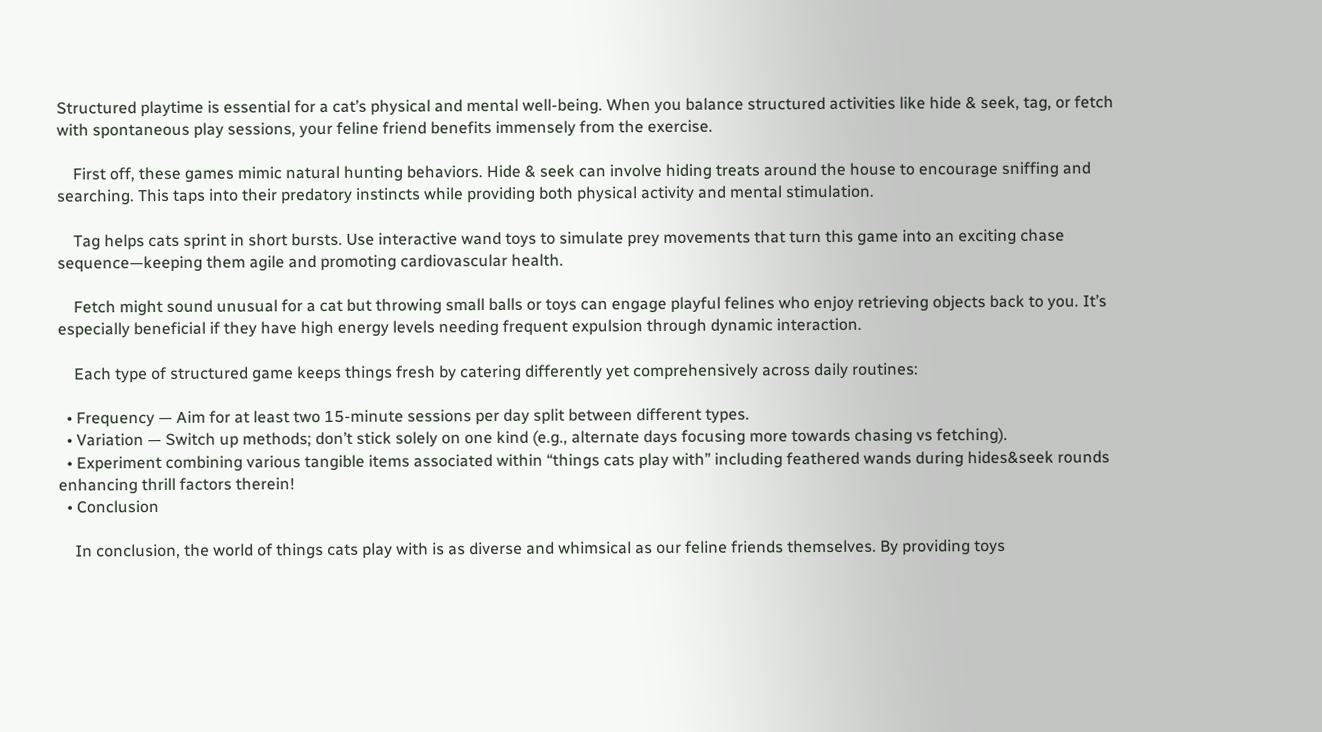Structured playtime is essential for a cat’s physical and mental well-being. When you balance structured activities like hide & seek, tag, or fetch with spontaneous play sessions, your feline friend benefits immensely from the exercise.

    First off, these games mimic natural hunting behaviors. Hide & seek can involve hiding treats around the house to encourage sniffing and searching. This taps into their predatory instincts while providing both physical activity and mental stimulation.

    Tag helps cats sprint in short bursts. Use interactive wand toys to simulate prey movements that turn this game into an exciting chase sequence—keeping them agile and promoting cardiovascular health.

    Fetch might sound unusual for a cat but throwing small balls or toys can engage playful felines who enjoy retrieving objects back to you. It’s especially beneficial if they have high energy levels needing frequent expulsion through dynamic interaction.

    Each type of structured game keeps things fresh by catering differently yet comprehensively across daily routines:

  • Frequency — Aim for at least two 15-minute sessions per day split between different types.
  • Variation — Switch up methods; don’t stick solely on one kind (e.g., alternate days focusing more towards chasing vs fetching).
  • Experiment combining various tangible items associated within “things cats play with” including feathered wands during hides&seek rounds enhancing thrill factors therein!
  • Conclusion

    In conclusion, the world of things cats play with is as diverse and whimsical as our feline friends themselves. By providing toys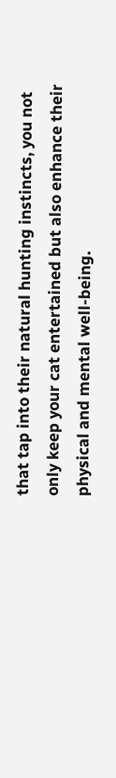that tap into their natural hunting instincts, you not only keep your cat entertained but also enhance their physical and mental well-being.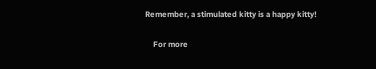Remember, a stimulated kitty is a happy kitty!

    For more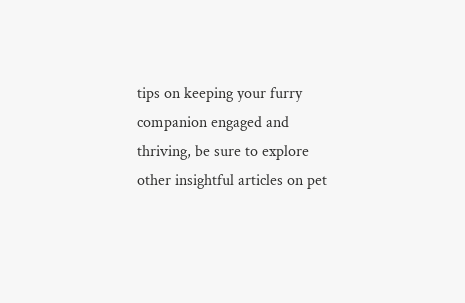tips on keeping your furry companion engaged and thriving, be sure to explore other insightful articles on pet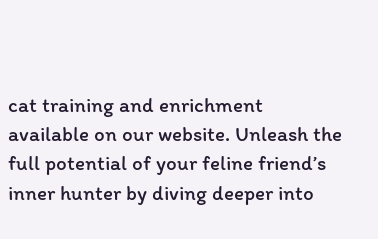cat training and enrichment available on our website. Unleash the full potential of your feline friend’s inner hunter by diving deeper into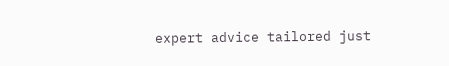expert advice tailored just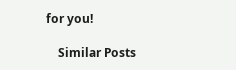for you!

    Similar Posts